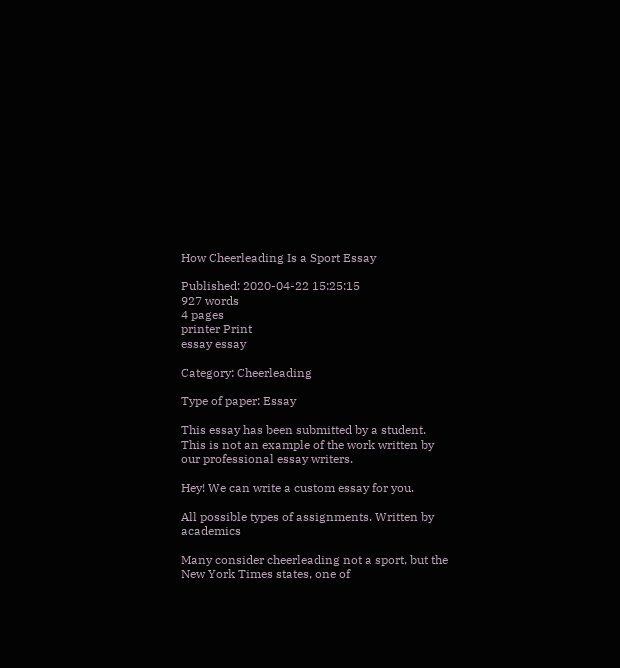How Cheerleading Is a Sport Essay

Published: 2020-04-22 15:25:15
927 words
4 pages
printer Print
essay essay

Category: Cheerleading

Type of paper: Essay

This essay has been submitted by a student. This is not an example of the work written by our professional essay writers.

Hey! We can write a custom essay for you.

All possible types of assignments. Written by academics

Many consider cheerleading not a sport, but the New York Times states, one of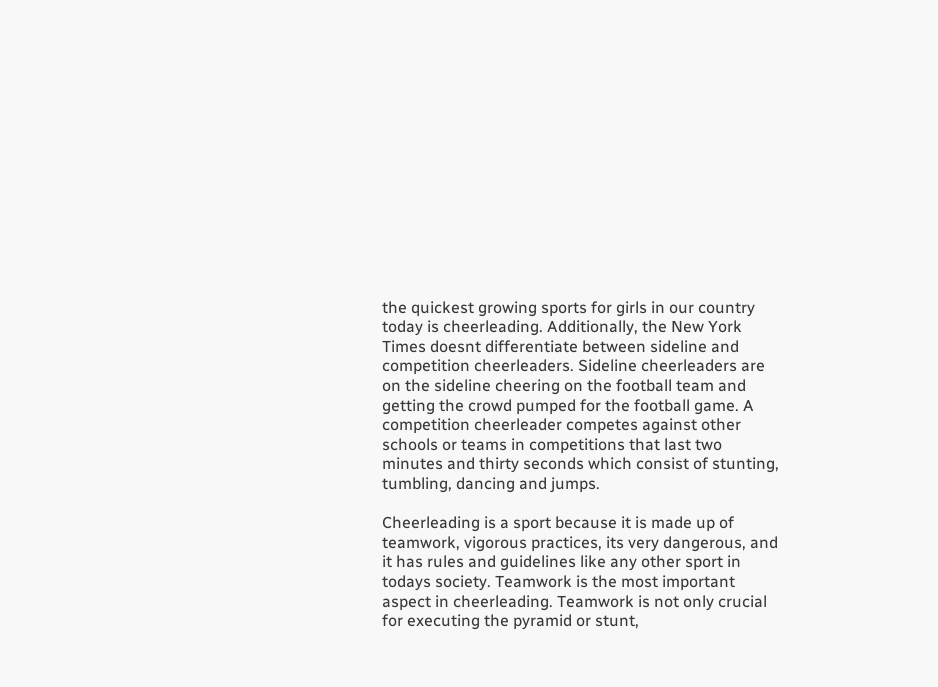the quickest growing sports for girls in our country today is cheerleading. Additionally, the New York Times doesnt differentiate between sideline and competition cheerleaders. Sideline cheerleaders are on the sideline cheering on the football team and getting the crowd pumped for the football game. A competition cheerleader competes against other schools or teams in competitions that last two minutes and thirty seconds which consist of stunting, tumbling, dancing and jumps.

Cheerleading is a sport because it is made up of teamwork, vigorous practices, its very dangerous, and it has rules and guidelines like any other sport in todays society. Teamwork is the most important aspect in cheerleading. Teamwork is not only crucial for executing the pyramid or stunt,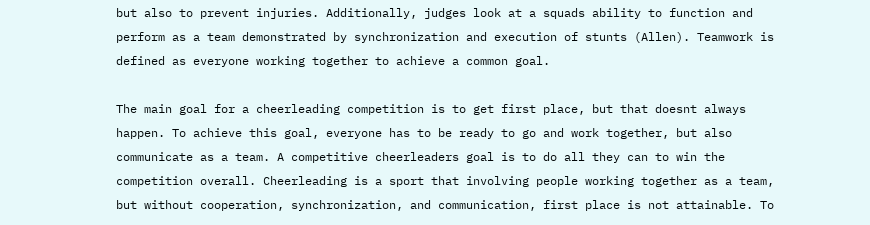but also to prevent injuries. Additionally, judges look at a squads ability to function and perform as a team demonstrated by synchronization and execution of stunts (Allen). Teamwork is defined as everyone working together to achieve a common goal.

The main goal for a cheerleading competition is to get first place, but that doesnt always happen. To achieve this goal, everyone has to be ready to go and work together, but also communicate as a team. A competitive cheerleaders goal is to do all they can to win the competition overall. Cheerleading is a sport that involving people working together as a team, but without cooperation, synchronization, and communication, first place is not attainable. To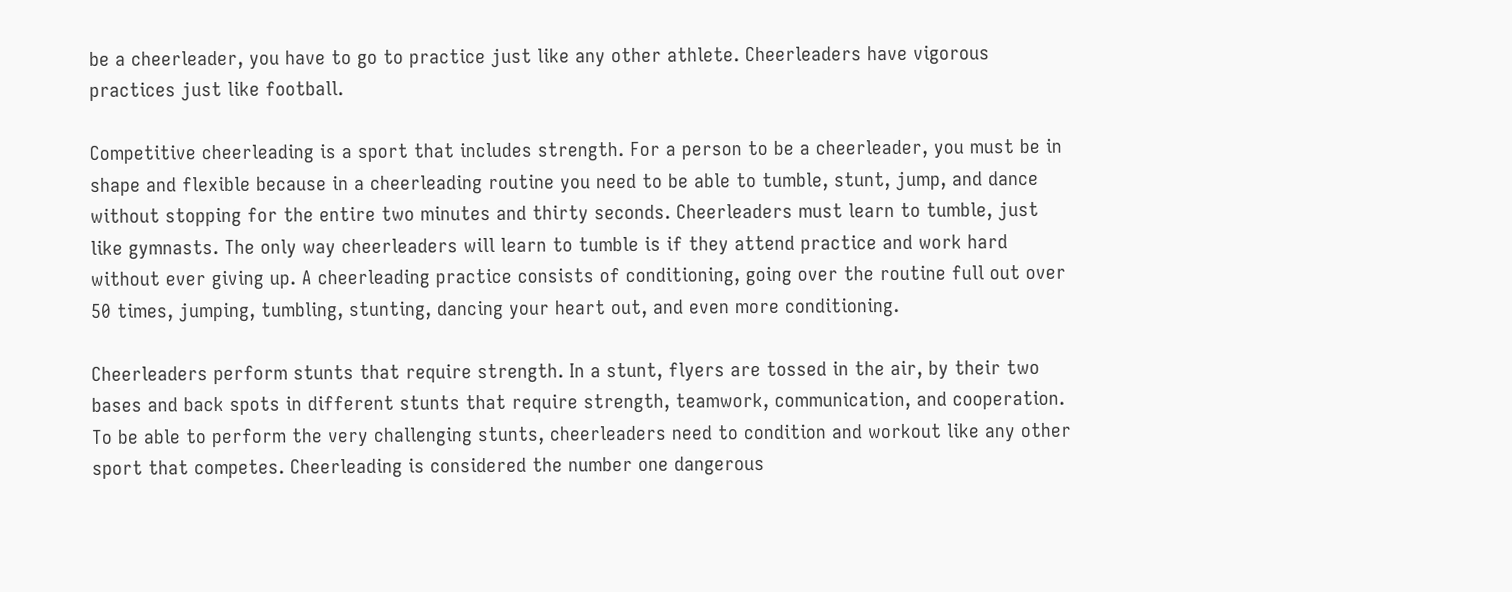be a cheerleader, you have to go to practice just like any other athlete. Cheerleaders have vigorous practices just like football.

Competitive cheerleading is a sport that includes strength. For a person to be a cheerleader, you must be in shape and flexible because in a cheerleading routine you need to be able to tumble, stunt, jump, and dance without stopping for the entire two minutes and thirty seconds. Cheerleaders must learn to tumble, just like gymnasts. The only way cheerleaders will learn to tumble is if they attend practice and work hard without ever giving up. A cheerleading practice consists of conditioning, going over the routine full out over 50 times, jumping, tumbling, stunting, dancing your heart out, and even more conditioning.

Cheerleaders perform stunts that require strength. In a stunt, flyers are tossed in the air, by their two bases and back spots in different stunts that require strength, teamwork, communication, and cooperation. To be able to perform the very challenging stunts, cheerleaders need to condition and workout like any other sport that competes. Cheerleading is considered the number one dangerous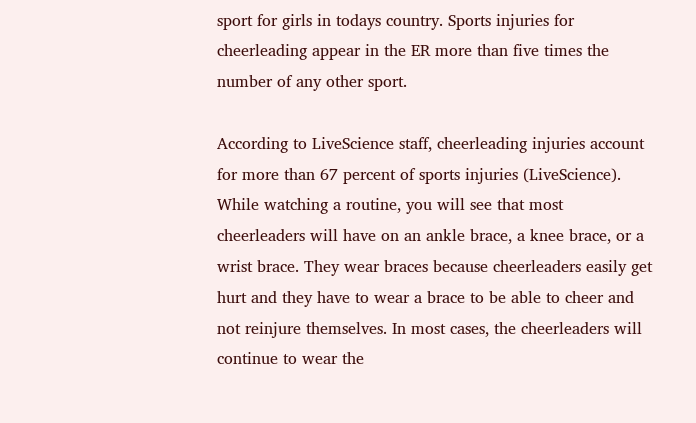sport for girls in todays country. Sports injuries for cheerleading appear in the ER more than five times the number of any other sport.

According to LiveScience staff, cheerleading injuries account for more than 67 percent of sports injuries (LiveScience). While watching a routine, you will see that most cheerleaders will have on an ankle brace, a knee brace, or a wrist brace. They wear braces because cheerleaders easily get hurt and they have to wear a brace to be able to cheer and not reinjure themselves. In most cases, the cheerleaders will continue to wear the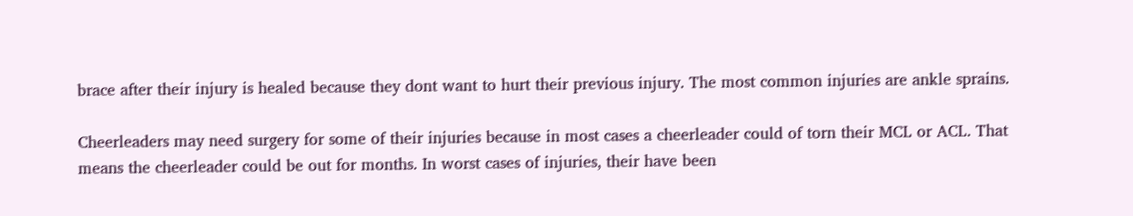brace after their injury is healed because they dont want to hurt their previous injury. The most common injuries are ankle sprains.

Cheerleaders may need surgery for some of their injuries because in most cases a cheerleader could of torn their MCL or ACL. That means the cheerleader could be out for months. In worst cases of injuries, their have been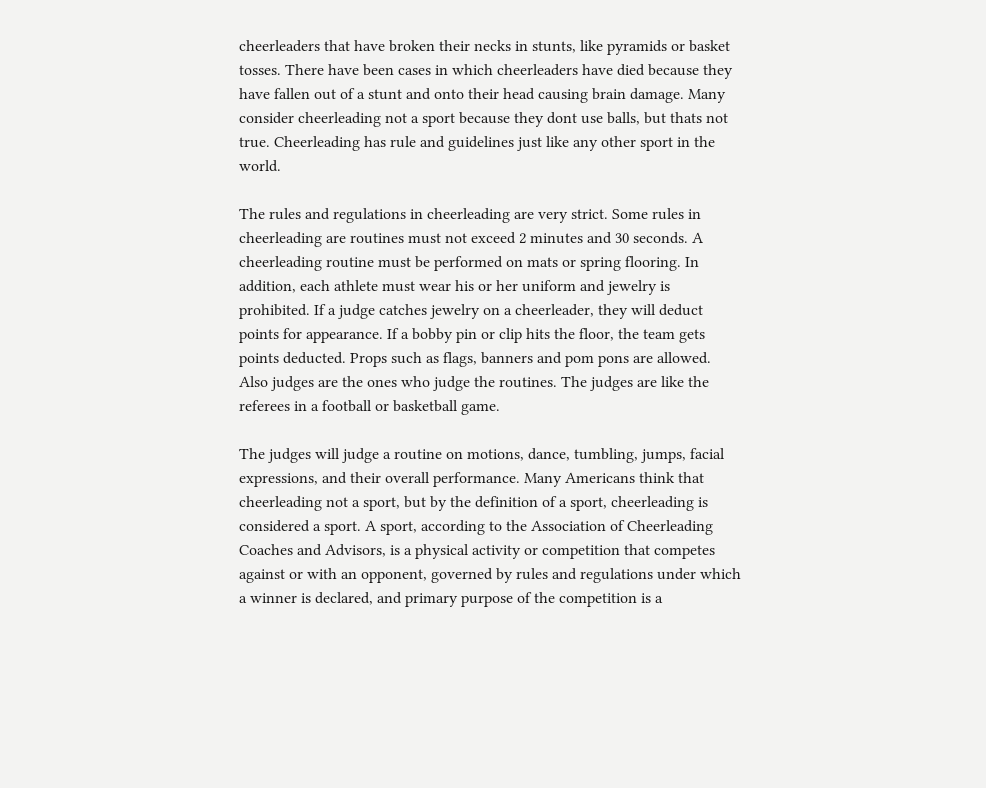cheerleaders that have broken their necks in stunts, like pyramids or basket tosses. There have been cases in which cheerleaders have died because they have fallen out of a stunt and onto their head causing brain damage. Many consider cheerleading not a sport because they dont use balls, but thats not true. Cheerleading has rule and guidelines just like any other sport in the world.

The rules and regulations in cheerleading are very strict. Some rules in cheerleading are routines must not exceed 2 minutes and 30 seconds. A cheerleading routine must be performed on mats or spring flooring. In addition, each athlete must wear his or her uniform and jewelry is prohibited. If a judge catches jewelry on a cheerleader, they will deduct points for appearance. If a bobby pin or clip hits the floor, the team gets points deducted. Props such as flags, banners and pom pons are allowed. Also judges are the ones who judge the routines. The judges are like the referees in a football or basketball game.

The judges will judge a routine on motions, dance, tumbling, jumps, facial expressions, and their overall performance. Many Americans think that cheerleading not a sport, but by the definition of a sport, cheerleading is considered a sport. A sport, according to the Association of Cheerleading Coaches and Advisors, is a physical activity or competition that competes against or with an opponent, governed by rules and regulations under which a winner is declared, and primary purpose of the competition is a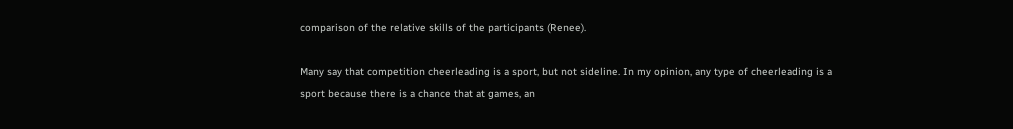comparison of the relative skills of the participants (Renee).

Many say that competition cheerleading is a sport, but not sideline. In my opinion, any type of cheerleading is a sport because there is a chance that at games, an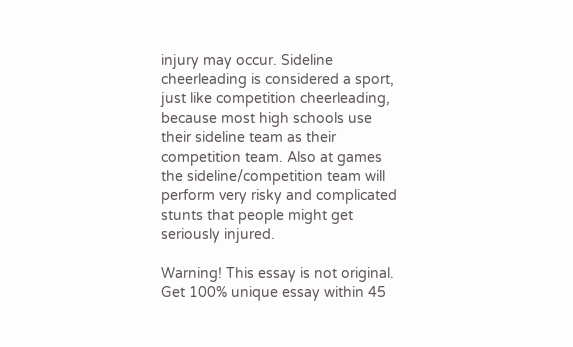injury may occur. Sideline cheerleading is considered a sport, just like competition cheerleading, because most high schools use their sideline team as their competition team. Also at games the sideline/competition team will perform very risky and complicated stunts that people might get seriously injured.

Warning! This essay is not original. Get 100% unique essay within 45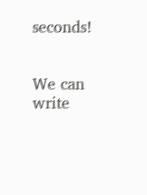seconds!


We can write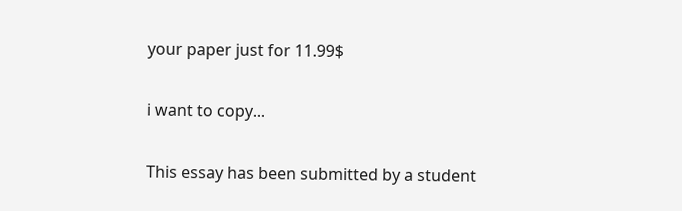your paper just for 11.99$

i want to copy...

This essay has been submitted by a student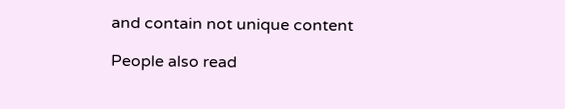and contain not unique content

People also read